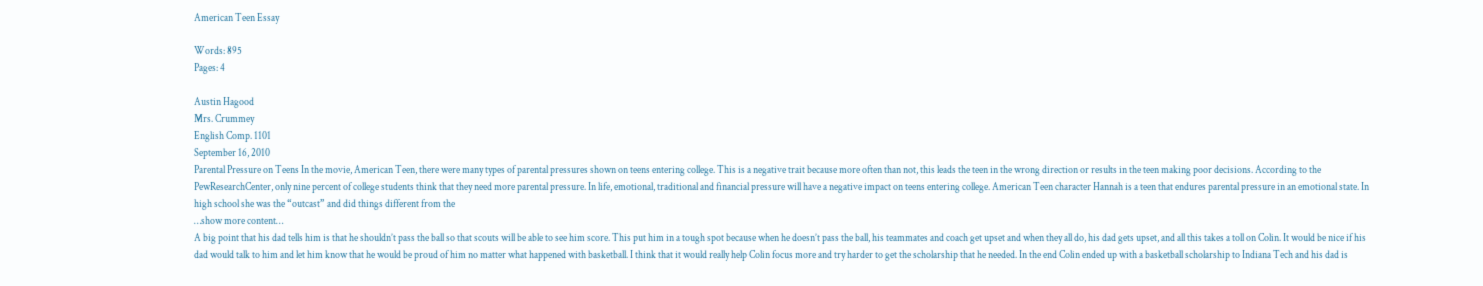American Teen Essay

Words: 895
Pages: 4

Austin Hagood
Mrs. Crummey
English Comp. 1101
September 16, 2010
Parental Pressure on Teens In the movie, American Teen, there were many types of parental pressures shown on teens entering college. This is a negative trait because more often than not, this leads the teen in the wrong direction or results in the teen making poor decisions. According to the PewResearchCenter, only nine percent of college students think that they need more parental pressure. In life, emotional, traditional and financial pressure will have a negative impact on teens entering college. American Teen character Hannah is a teen that endures parental pressure in an emotional state. In high school she was the “outcast” and did things different from the
…show more content…
A big point that his dad tells him is that he shouldn’t pass the ball so that scouts will be able to see him score. This put him in a tough spot because when he doesn’t pass the ball, his teammates and coach get upset and when they all do, his dad gets upset, and all this takes a toll on Colin. It would be nice if his dad would talk to him and let him know that he would be proud of him no matter what happened with basketball. I think that it would really help Colin focus more and try harder to get the scholarship that he needed. In the end Colin ended up with a basketball scholarship to Indiana Tech and his dad is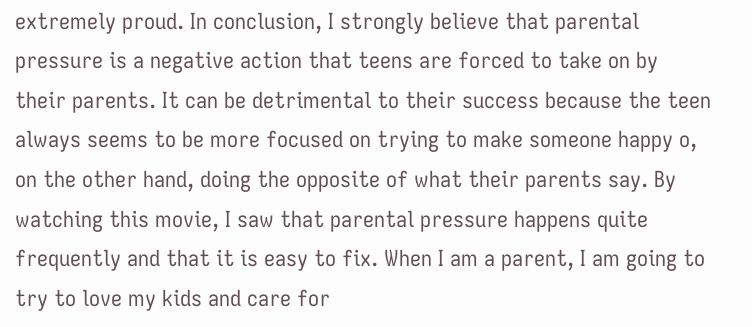extremely proud. In conclusion, I strongly believe that parental pressure is a negative action that teens are forced to take on by their parents. It can be detrimental to their success because the teen always seems to be more focused on trying to make someone happy o, on the other hand, doing the opposite of what their parents say. By watching this movie, I saw that parental pressure happens quite frequently and that it is easy to fix. When I am a parent, I am going to try to love my kids and care for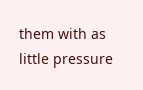them with as little pressure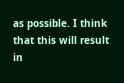as possible. I think that this will result in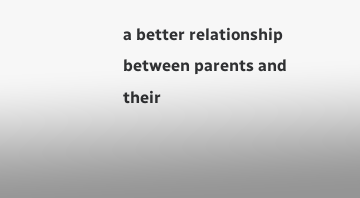a better relationship between parents and their